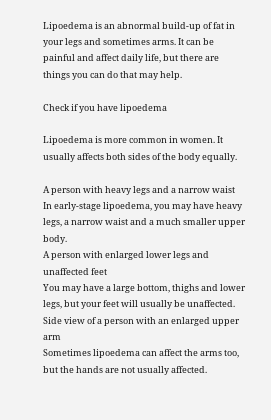Lipoedema is an abnormal build-up of fat in your legs and sometimes arms. It can be painful and affect daily life, but there are things you can do that may help.

Check if you have lipoedema

Lipoedema is more common in women. It usually affects both sides of the body equally.

A person with heavy legs and a narrow waist
In early-stage lipoedema, you may have heavy legs, a narrow waist and a much smaller upper body.
A person with enlarged lower legs and unaffected feet
You may have a large bottom, thighs and lower legs, but your feet will usually be unaffected.
Side view of a person with an enlarged upper arm
Sometimes lipoedema can affect the arms too, but the hands are not usually affected.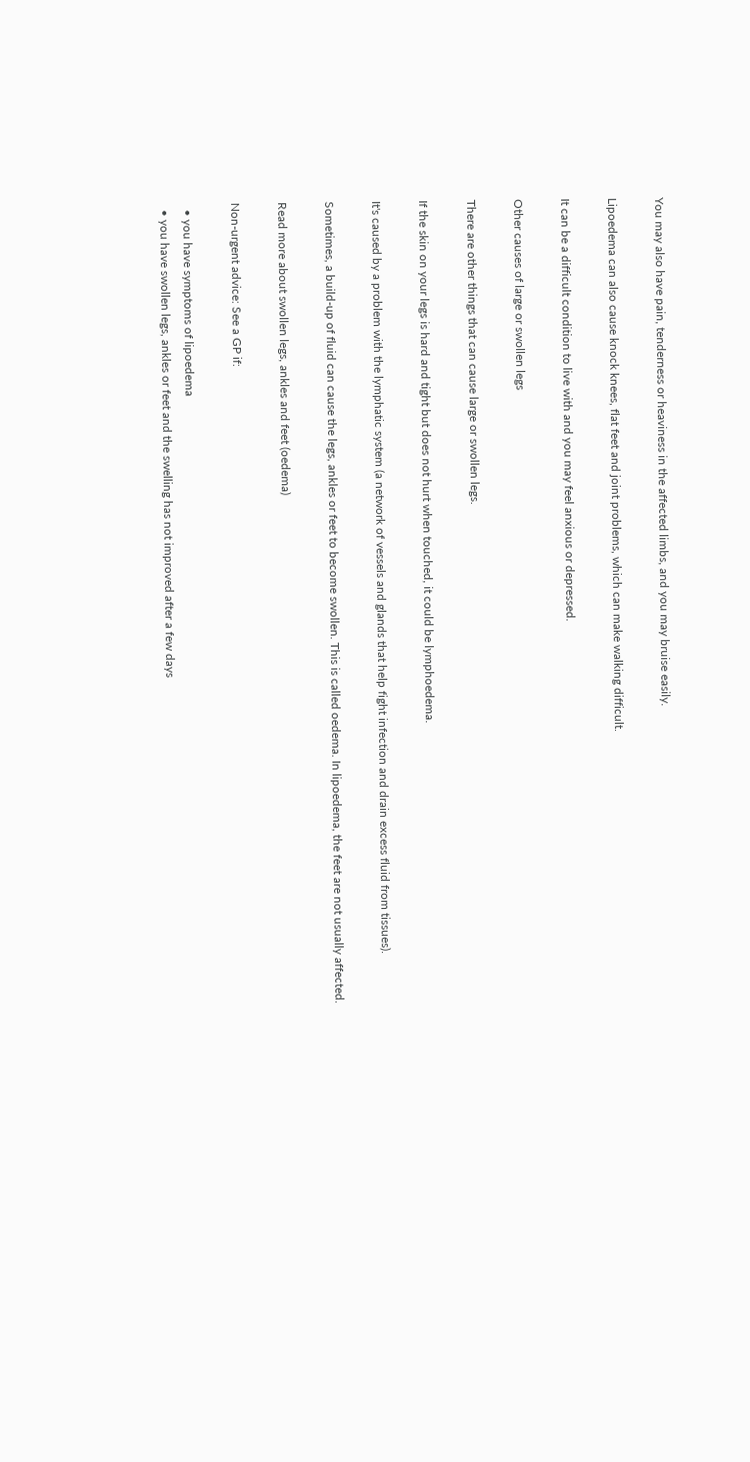You may also have pain, tenderness or heaviness in the affected limbs, and you may bruise easily.

Lipoedema can also cause knock knees, flat feet and joint problems, which can make walking difficult.

It can be a difficult condition to live with and you may feel anxious or depressed.

Other causes of large or swollen legs

There are other things that can cause large or swollen legs.

If the skin on your legs is hard and tight but does not hurt when touched, it could be lymphoedema.

It's caused by a problem with the lymphatic system (a network of vessels and glands that help fight infection and drain excess fluid from tissues).

Sometimes, a build-up of fluid can cause the legs, ankles or feet to become swollen. This is called oedema. In lipoedema, the feet are not usually affected.

Read more about swollen legs, ankles and feet (oedema)

Non-urgent advice: See a GP if:

  • you have symptoms of lipoedema
  • you have swollen legs, ankles or feet and the swelling has not improved after a few days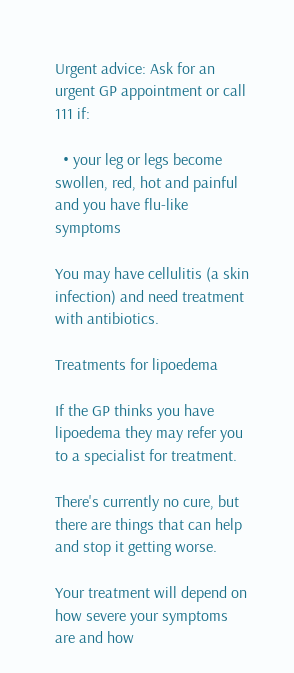Urgent advice: Ask for an urgent GP appointment or call 111 if:

  • your leg or legs become swollen, red, hot and painful and you have flu-like symptoms

You may have cellulitis (a skin infection) and need treatment with antibiotics.

Treatments for lipoedema

If the GP thinks you have lipoedema they may refer you to a specialist for treatment.

There's currently no cure, but there are things that can help and stop it getting worse.

Your treatment will depend on how severe your symptoms are and how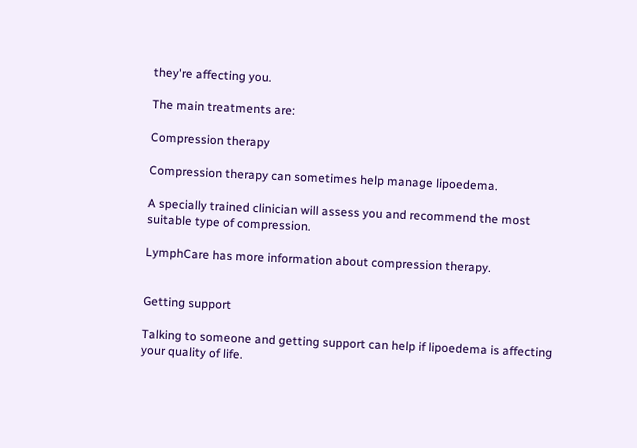they're affecting you.

The main treatments are:

Compression therapy

Compression therapy can sometimes help manage lipoedema.

A specially trained clinician will assess you and recommend the most suitable type of compression.

LymphCare has more information about compression therapy.


Getting support

Talking to someone and getting support can help if lipoedema is affecting your quality of life.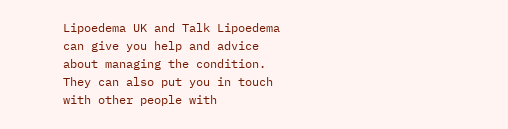Lipoedema UK and Talk Lipoedema can give you help and advice about managing the condition. They can also put you in touch with other people with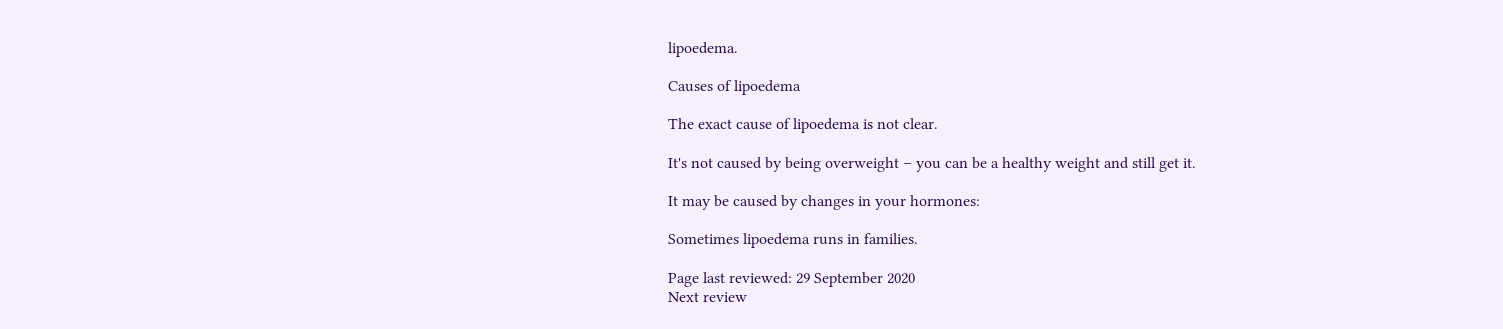lipoedema.

Causes of lipoedema

The exact cause of lipoedema is not clear.

It's not caused by being overweight – you can be a healthy weight and still get it.

It may be caused by changes in your hormones:

Sometimes lipoedema runs in families.

Page last reviewed: 29 September 2020
Next review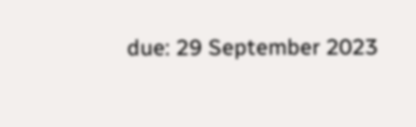due: 29 September 2023